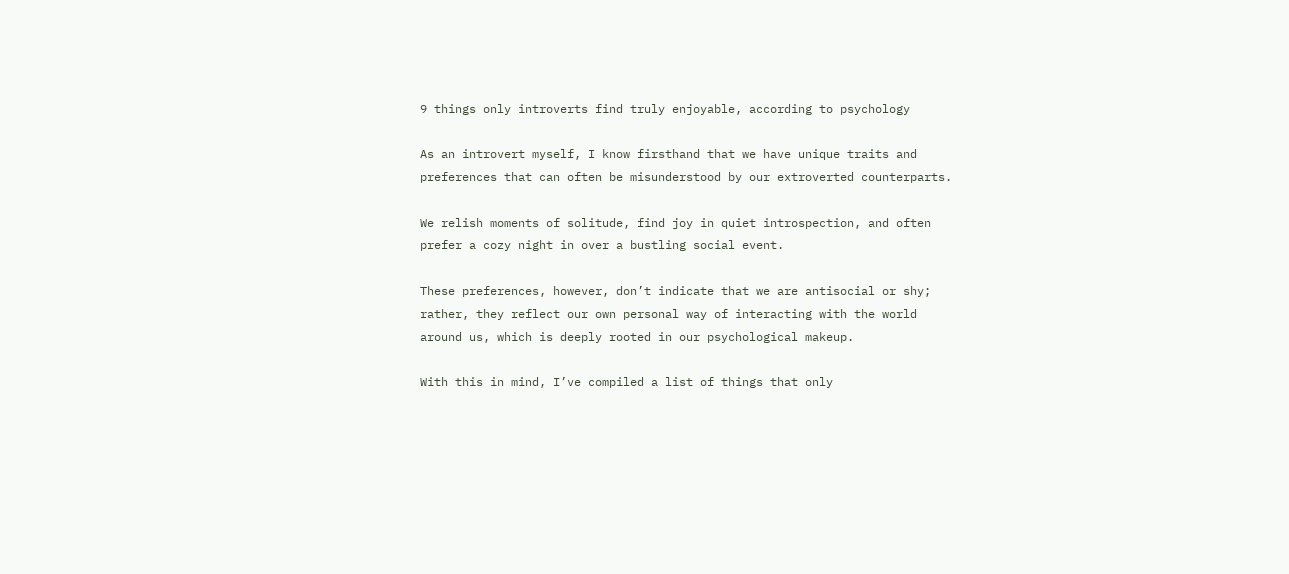9 things only introverts find truly enjoyable, according to psychology

As an introvert myself, I know firsthand that we have unique traits and preferences that can often be misunderstood by our extroverted counterparts.

We relish moments of solitude, find joy in quiet introspection, and often prefer a cozy night in over a bustling social event.

These preferences, however, don’t indicate that we are antisocial or shy; rather, they reflect our own personal way of interacting with the world around us, which is deeply rooted in our psychological makeup.

With this in mind, I’ve compiled a list of things that only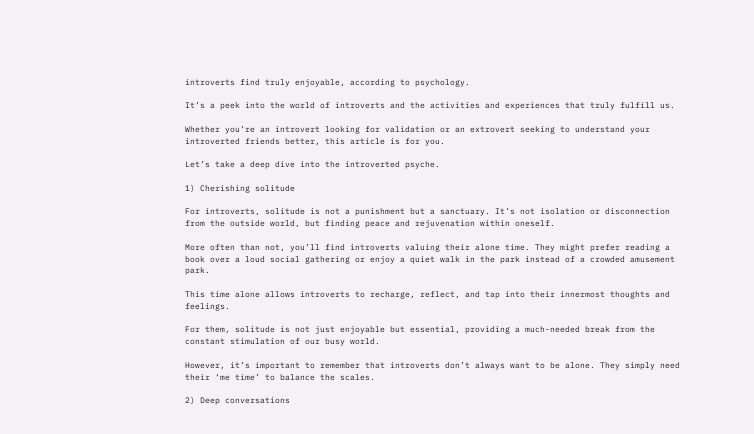introverts find truly enjoyable, according to psychology.

It’s a peek into the world of introverts and the activities and experiences that truly fulfill us.

Whether you’re an introvert looking for validation or an extrovert seeking to understand your introverted friends better, this article is for you.

Let’s take a deep dive into the introverted psyche.

1) Cherishing solitude

For introverts, solitude is not a punishment but a sanctuary. It’s not isolation or disconnection from the outside world, but finding peace and rejuvenation within oneself.

More often than not, you’ll find introverts valuing their alone time. They might prefer reading a book over a loud social gathering or enjoy a quiet walk in the park instead of a crowded amusement park.

This time alone allows introverts to recharge, reflect, and tap into their innermost thoughts and feelings.

For them, solitude is not just enjoyable but essential, providing a much-needed break from the constant stimulation of our busy world.

However, it’s important to remember that introverts don’t always want to be alone. They simply need their ‘me time’ to balance the scales.

2) Deep conversations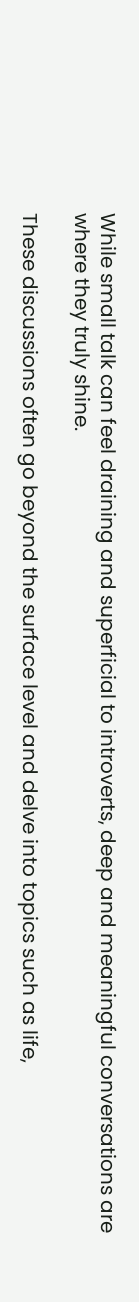While small talk can feel draining and superficial to introverts, deep and meaningful conversations are where they truly shine.

These discussions often go beyond the surface level and delve into topics such as life,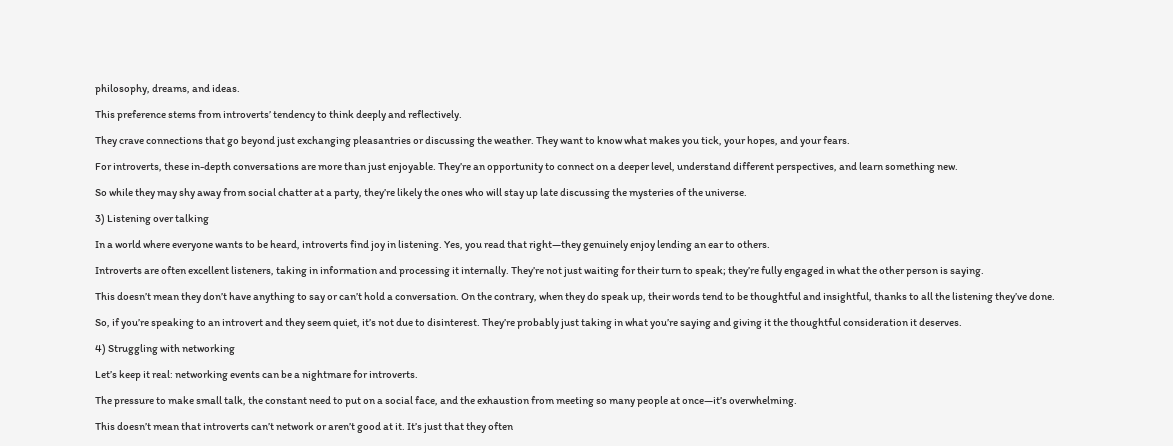philosophy, dreams, and ideas.

This preference stems from introverts’ tendency to think deeply and reflectively.

They crave connections that go beyond just exchanging pleasantries or discussing the weather. They want to know what makes you tick, your hopes, and your fears.

For introverts, these in-depth conversations are more than just enjoyable. They’re an opportunity to connect on a deeper level, understand different perspectives, and learn something new.

So while they may shy away from social chatter at a party, they’re likely the ones who will stay up late discussing the mysteries of the universe.

3) Listening over talking

In a world where everyone wants to be heard, introverts find joy in listening. Yes, you read that right—they genuinely enjoy lending an ear to others.

Introverts are often excellent listeners, taking in information and processing it internally. They’re not just waiting for their turn to speak; they’re fully engaged in what the other person is saying.

This doesn’t mean they don’t have anything to say or can’t hold a conversation. On the contrary, when they do speak up, their words tend to be thoughtful and insightful, thanks to all the listening they’ve done.

So, if you’re speaking to an introvert and they seem quiet, it’s not due to disinterest. They’re probably just taking in what you’re saying and giving it the thoughtful consideration it deserves.

4) Struggling with networking

Let’s keep it real: networking events can be a nightmare for introverts.

The pressure to make small talk, the constant need to put on a social face, and the exhaustion from meeting so many people at once—it’s overwhelming.

This doesn’t mean that introverts can’t network or aren’t good at it. It’s just that they often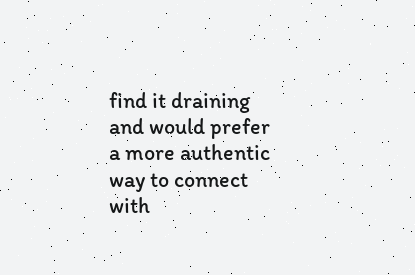find it draining and would prefer a more authentic way to connect with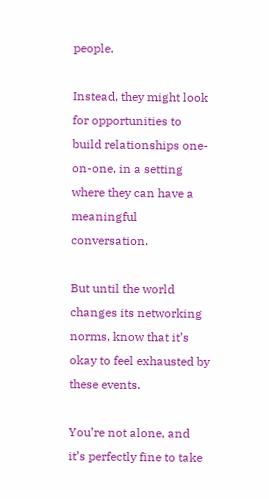people.

Instead, they might look for opportunities to build relationships one-on-one, in a setting where they can have a meaningful conversation.

But until the world changes its networking norms, know that it’s okay to feel exhausted by these events.

You’re not alone, and it’s perfectly fine to take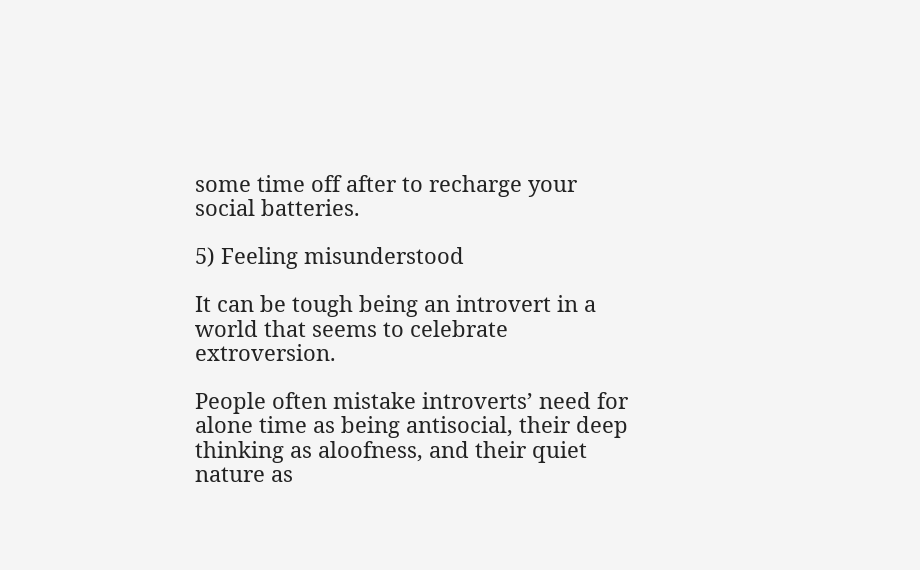some time off after to recharge your social batteries.

5) Feeling misunderstood

It can be tough being an introvert in a world that seems to celebrate extroversion.

People often mistake introverts’ need for alone time as being antisocial, their deep thinking as aloofness, and their quiet nature as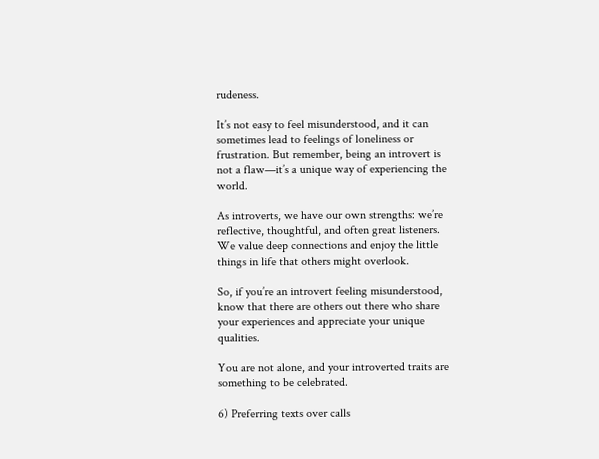rudeness.

It’s not easy to feel misunderstood, and it can sometimes lead to feelings of loneliness or frustration. But remember, being an introvert is not a flaw—it’s a unique way of experiencing the world.

As introverts, we have our own strengths: we’re reflective, thoughtful, and often great listeners. We value deep connections and enjoy the little things in life that others might overlook.

So, if you’re an introvert feeling misunderstood, know that there are others out there who share your experiences and appreciate your unique qualities.

You are not alone, and your introverted traits are something to be celebrated.

6) Preferring texts over calls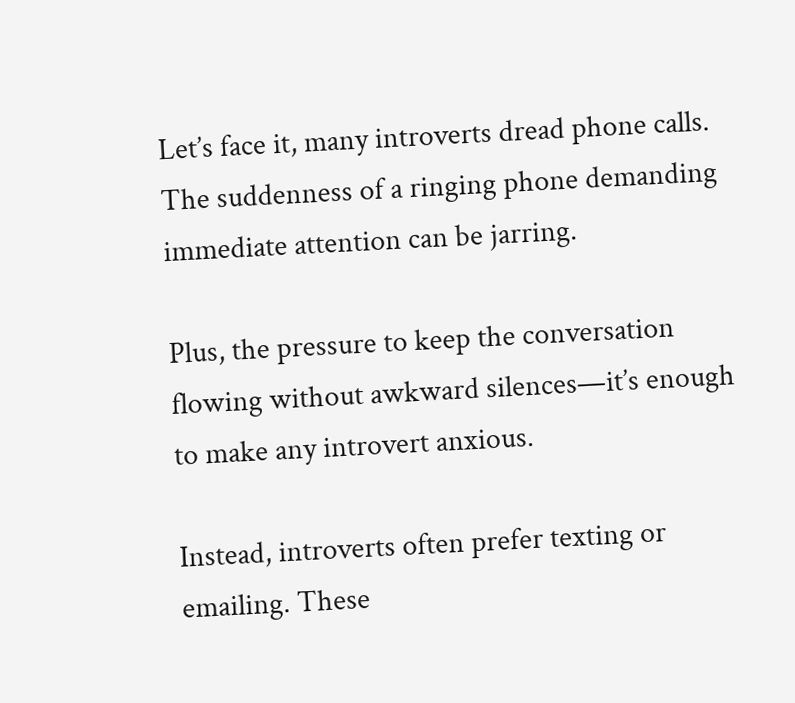Let’s face it, many introverts dread phone calls. The suddenness of a ringing phone demanding immediate attention can be jarring.

Plus, the pressure to keep the conversation flowing without awkward silences—it’s enough to make any introvert anxious.

Instead, introverts often prefer texting or emailing. These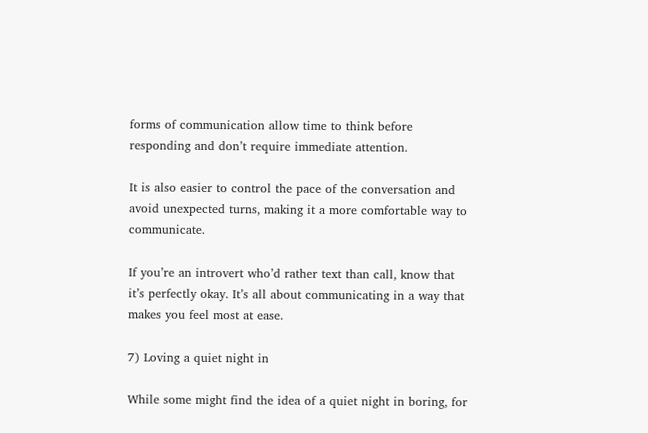forms of communication allow time to think before responding and don’t require immediate attention.

It is also easier to control the pace of the conversation and avoid unexpected turns, making it a more comfortable way to communicate.

If you’re an introvert who’d rather text than call, know that it’s perfectly okay. It’s all about communicating in a way that makes you feel most at ease.

7) Loving a quiet night in

While some might find the idea of a quiet night in boring, for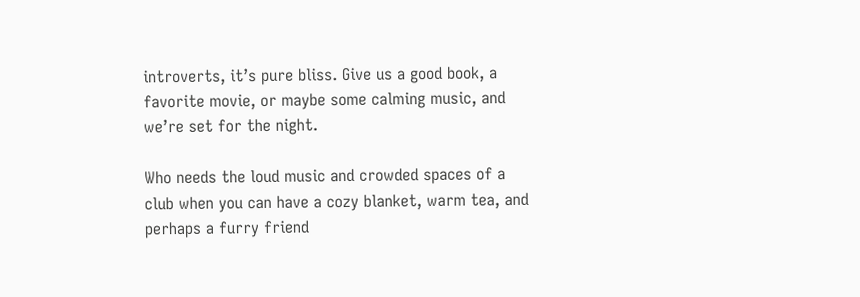introverts, it’s pure bliss. Give us a good book, a favorite movie, or maybe some calming music, and we’re set for the night.

Who needs the loud music and crowded spaces of a club when you can have a cozy blanket, warm tea, and perhaps a furry friend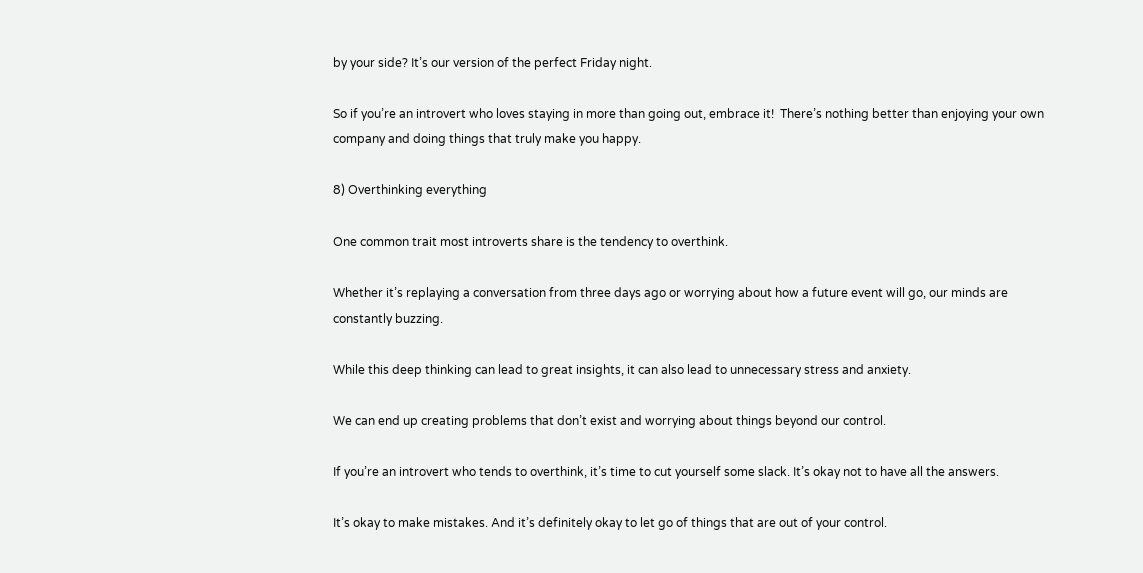by your side? It’s our version of the perfect Friday night.

So if you’re an introvert who loves staying in more than going out, embrace it!  There’s nothing better than enjoying your own company and doing things that truly make you happy.

8) Overthinking everything

One common trait most introverts share is the tendency to overthink.

Whether it’s replaying a conversation from three days ago or worrying about how a future event will go, our minds are constantly buzzing.

While this deep thinking can lead to great insights, it can also lead to unnecessary stress and anxiety.

We can end up creating problems that don’t exist and worrying about things beyond our control.

If you’re an introvert who tends to overthink, it’s time to cut yourself some slack. It’s okay not to have all the answers.

It’s okay to make mistakes. And it’s definitely okay to let go of things that are out of your control.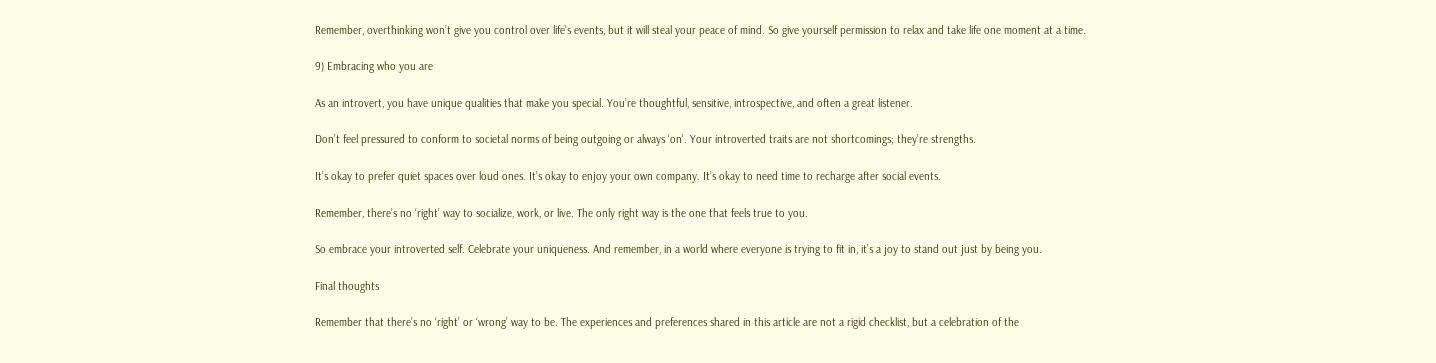Remember, overthinking won’t give you control over life’s events, but it will steal your peace of mind. So give yourself permission to relax and take life one moment at a time.

9) Embracing who you are

As an introvert, you have unique qualities that make you special. You’re thoughtful, sensitive, introspective, and often a great listener.

Don’t feel pressured to conform to societal norms of being outgoing or always ‘on’. Your introverted traits are not shortcomings; they’re strengths.

It’s okay to prefer quiet spaces over loud ones. It’s okay to enjoy your own company. It’s okay to need time to recharge after social events.

Remember, there’s no ‘right’ way to socialize, work, or live. The only right way is the one that feels true to you.

So embrace your introverted self. Celebrate your uniqueness. And remember, in a world where everyone is trying to fit in, it’s a joy to stand out just by being you.

Final thoughts

Remember that there’s no ‘right’ or ‘wrong’ way to be. The experiences and preferences shared in this article are not a rigid checklist, but a celebration of the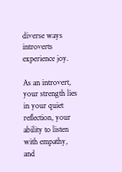diverse ways introverts experience joy.

As an introvert, your strength lies in your quiet reflection, your ability to listen with empathy, and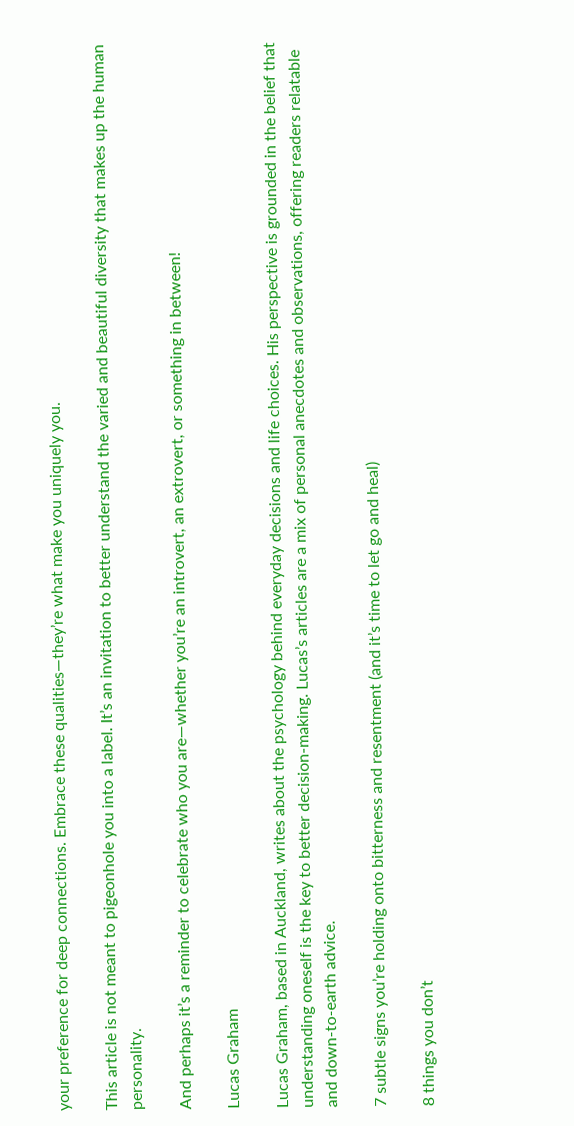your preference for deep connections. Embrace these qualities—they’re what make you uniquely you.

This article is not meant to pigeonhole you into a label. It’s an invitation to better understand the varied and beautiful diversity that makes up the human personality.

And perhaps it’s a reminder to celebrate who you are—whether you’re an introvert, an extrovert, or something in between!

Lucas Graham

Lucas Graham, based in Auckland, writes about the psychology behind everyday decisions and life choices. His perspective is grounded in the belief that understanding oneself is the key to better decision-making. Lucas’s articles are a mix of personal anecdotes and observations, offering readers relatable and down-to-earth advice.

7 subtle signs you’re holding onto bitterness and resentment (and it’s time to let go and heal)

8 things you don’t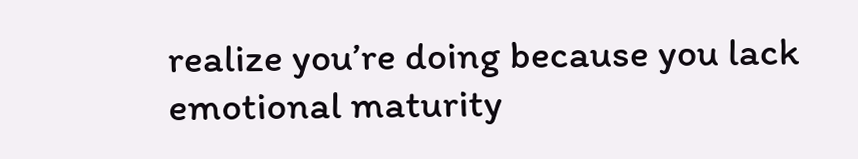realize you’re doing because you lack emotional maturity